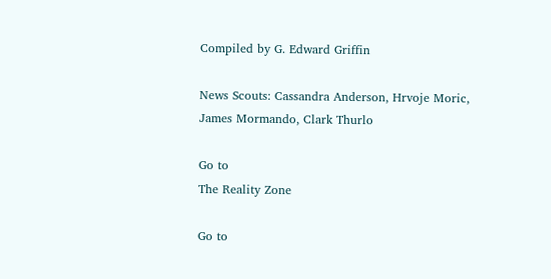Compiled by G. Edward Griffin

News Scouts: Cassandra Anderson, Hrvoje Moric,
James Mormando, Clark Thurlo

Go to
The Reality Zone

Go to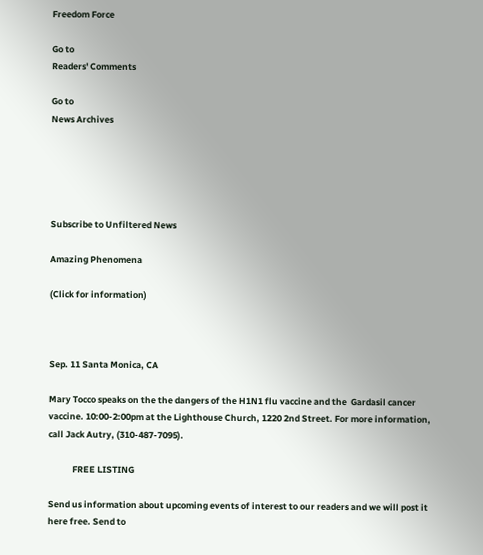Freedom Force

Go to
Readers' Comments

Go to
News Archives





Subscribe to Unfiltered News

Amazing Phenomena

(Click for information)



Sep. 11 Santa Monica, CA

Mary Tocco speaks on the the dangers of the H1N1 flu vaccine and the  Gardasil cancer vaccine. 10:00-2:00pm at the Lighthouse Church, 1220 2nd Street. For more information, call Jack Autry, (310-487-7095).

            FREE LISTING

Send us information about upcoming events of interest to our readers and we will post it here free. Send to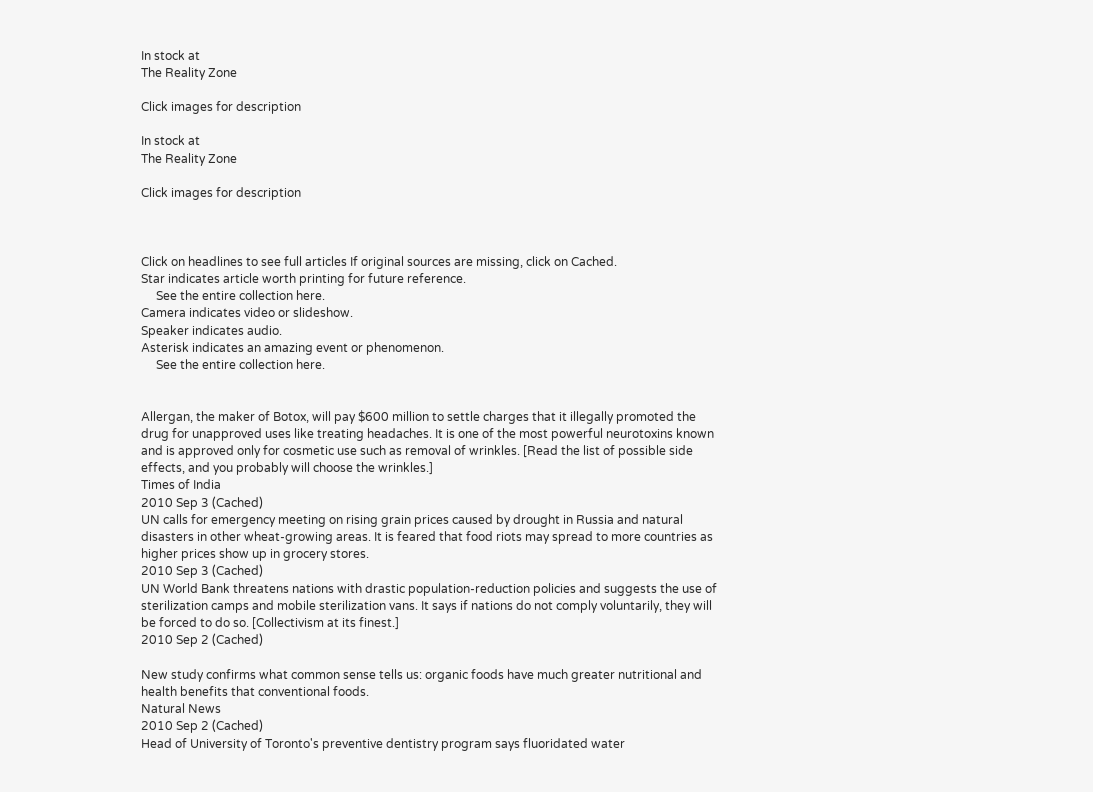In stock at
The Reality Zone

Click images for description

In stock at
The Reality Zone

Click images for description



Click on headlines to see full articles If original sources are missing, click on Cached.
Star indicates article worth printing for future reference.
     See the entire collection here.
Camera indicates video or slideshow.
Speaker indicates audio.
Asterisk indicates an amazing event or phenomenon.
     See the entire collection here.


Allergan, the maker of Botox, will pay $600 million to settle charges that it illegally promoted the drug for unapproved uses like treating headaches. It is one of the most powerful neurotoxins known and is approved only for cosmetic use such as removal of wrinkles. [Read the list of possible side effects, and you probably will choose the wrinkles.]
Times of India
2010 Sep 3 (Cached)
UN calls for emergency meeting on rising grain prices caused by drought in Russia and natural disasters in other wheat-growing areas. It is feared that food riots may spread to more countries as higher prices show up in grocery stores.
2010 Sep 3 (Cached)
UN World Bank threatens nations with drastic population-reduction policies and suggests the use of sterilization camps and mobile sterilization vans. It says if nations do not comply voluntarily, they will be forced to do so. [Collectivism at its finest.]
2010 Sep 2 (Cached)

New study confirms what common sense tells us: organic foods have much greater nutritional and health benefits that conventional foods.
Natural News
2010 Sep 2 (Cached)
Head of University of Toronto's preventive dentistry program says fluoridated water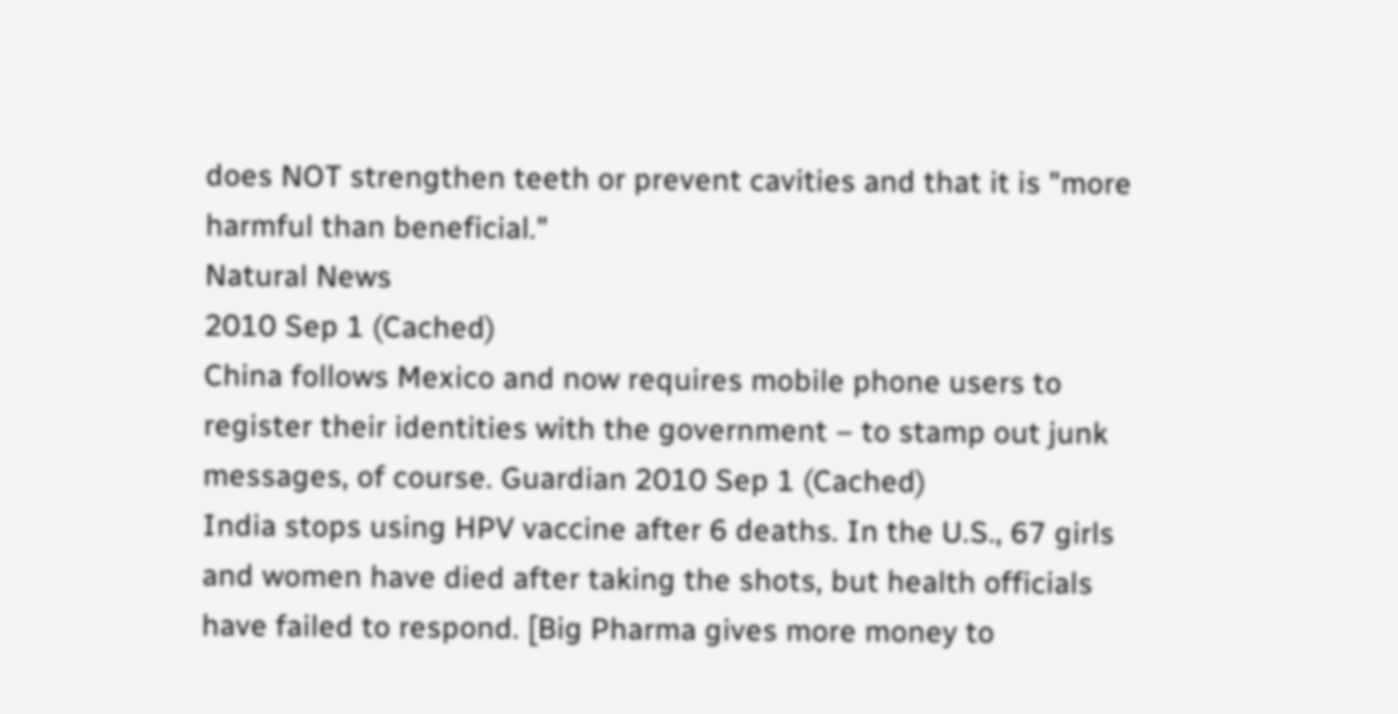does NOT strengthen teeth or prevent cavities and that it is "more harmful than beneficial."
Natural News
2010 Sep 1 (Cached)
China follows Mexico and now requires mobile phone users to register their identities with the government – to stamp out junk messages, of course. Guardian 2010 Sep 1 (Cached)
India stops using HPV vaccine after 6 deaths. In the U.S., 67 girls and women have died after taking the shots, but health officials have failed to respond. [Big Pharma gives more money to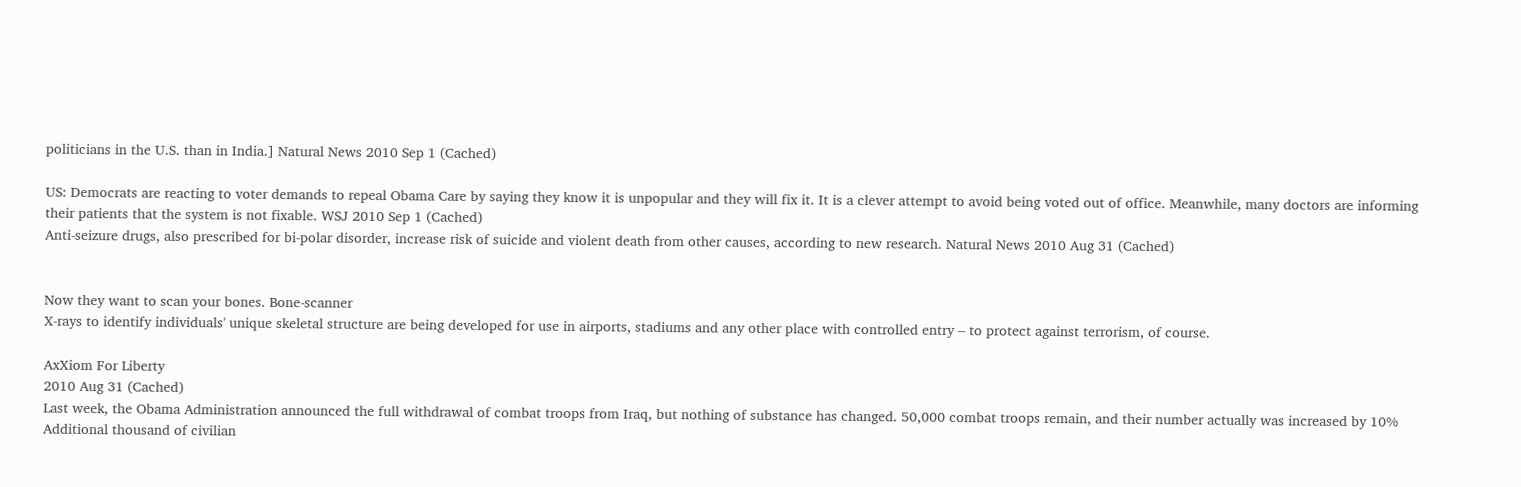politicians in the U.S. than in India.] Natural News 2010 Sep 1 (Cached)

US: Democrats are reacting to voter demands to repeal Obama Care by saying they know it is unpopular and they will fix it. It is a clever attempt to avoid being voted out of office. Meanwhile, many doctors are informing their patients that the system is not fixable. WSJ 2010 Sep 1 (Cached)
Anti-seizure drugs, also prescribed for bi-polar disorder, increase risk of suicide and violent death from other causes, according to new research. Natural News 2010 Aug 31 (Cached)


Now they want to scan your bones. Bone-scanner
X-rays to identify individuals' unique skeletal structure are being developed for use in airports, stadiums and any other place with controlled entry – to protect against terrorism, of course.

AxXiom For Liberty
2010 Aug 31 (Cached)
Last week, the Obama Administration announced the full withdrawal of combat troops from Iraq, but nothing of substance has changed. 50,000 combat troops remain, and their number actually was increased by 10% Additional thousand of civilian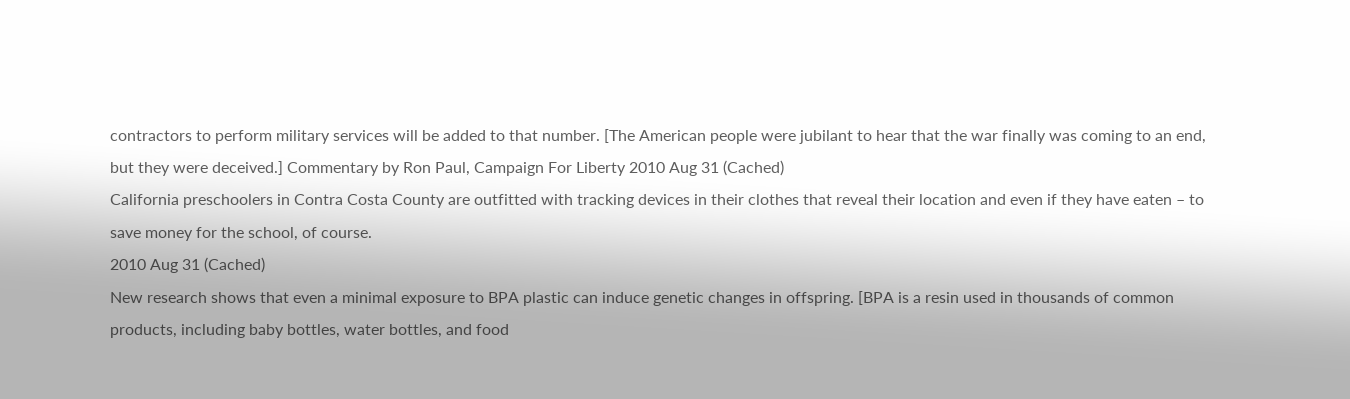contractors to perform military services will be added to that number. [The American people were jubilant to hear that the war finally was coming to an end, but they were deceived.] Commentary by Ron Paul, Campaign For Liberty 2010 Aug 31 (Cached)
California preschoolers in Contra Costa County are outfitted with tracking devices in their clothes that reveal their location and even if they have eaten – to save money for the school, of course.
2010 Aug 31 (Cached)
New research shows that even a minimal exposure to BPA plastic can induce genetic changes in offspring. [BPA is a resin used in thousands of common products, including baby bottles, water bottles, and food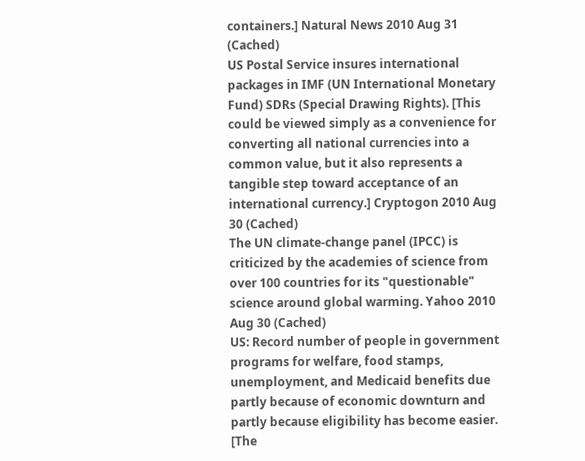containers.] Natural News 2010 Aug 31 (Cached)
US Postal Service insures international packages in IMF (UN International Monetary Fund) SDRs (Special Drawing Rights). [This could be viewed simply as a convenience for converting all national currencies into a common value, but it also represents a tangible step toward acceptance of an international currency.] Cryptogon 2010 Aug 30 (Cached)
The UN climate-change panel (IPCC) is criticized by the academies of science from over 100 countries for its "questionable" science around global warming. Yahoo 2010 Aug 30 (Cached)
US: Record number of people in government programs for welfare, food stamps, unemployment, and Medicaid benefits due partly because of economic downturn and partly because eligibility has become easier. [The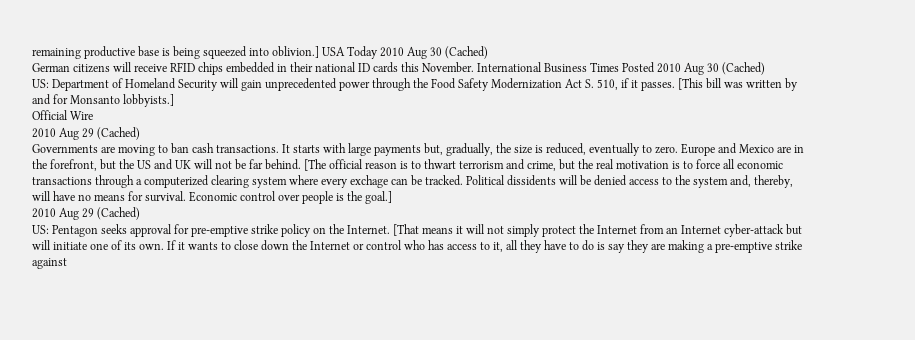remaining productive base is being squeezed into oblivion.] USA Today 2010 Aug 30 (Cached)
German citizens will receive RFID chips embedded in their national ID cards this November. International Business Times Posted 2010 Aug 30 (Cached)
US: Department of Homeland Security will gain unprecedented power through the Food Safety Modernization Act S. 510, if it passes. [This bill was written by and for Monsanto lobbyists.]
Official Wire
2010 Aug 29 (Cached)
Governments are moving to ban cash transactions. It starts with large payments but, gradually, the size is reduced, eventually to zero. Europe and Mexico are in the forefront, but the US and UK will not be far behind. [The official reason is to thwart terrorism and crime, but the real motivation is to force all economic transactions through a computerized clearing system where every exchage can be tracked. Political dissidents will be denied access to the system and, thereby, will have no means for survival. Economic control over people is the goal.]
2010 Aug 29 (Cached)
US: Pentagon seeks approval for pre-emptive strike policy on the Internet. [That means it will not simply protect the Internet from an Internet cyber-attack but will initiate one of its own. If it wants to close down the Internet or control who has access to it, all they have to do is say they are making a pre-emptive strike against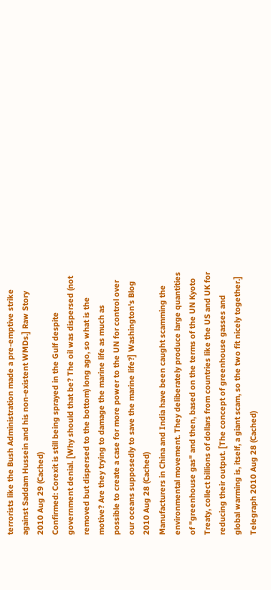terrorists like the Bush Administration made a pre-emptive strike against Saddam Hussein and his non-existent WMDs.] Raw Story 2010 Aug 29 (Cached)
Confirmed: Corexit is still being sprayed in the Gulf despite government denial. [Why should that be? The oil was dispersed (not removed but dispersed to the bottom) long ago, so what is the motive? Are they trying to damage the marine life as much as possible to create a case for more power to the UN for control over our oceans supposedly to save the marine life?] Washington's Blog 2010 Aug 28 (Cached)
Manufacturers in China and India have been caught scamming the environmental movement. They deliberately produce large quantities of "greenhouse gas" and then, based on the terms of the UN Kyoto Treaty, collect billions of dollars from countries like the US and UK for reducing their output. [The concept of greenhouse gasses and global warming is, itself, a giant scam, so the two fit nicely together.] Telegraph 2010 Aug 28 (Cached)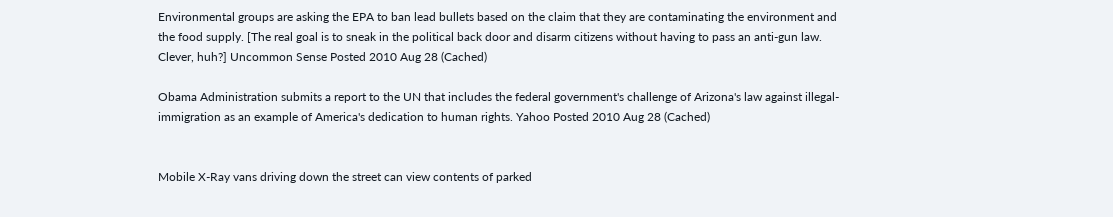Environmental groups are asking the EPA to ban lead bullets based on the claim that they are contaminating the environment and the food supply. [The real goal is to sneak in the political back door and disarm citizens without having to pass an anti-gun law. Clever, huh?] Uncommon Sense Posted 2010 Aug 28 (Cached)

Obama Administration submits a report to the UN that includes the federal government's challenge of Arizona's law against illegal-immigration as an example of America's dedication to human rights. Yahoo Posted 2010 Aug 28 (Cached)


Mobile X-Ray vans driving down the street can view contents of parked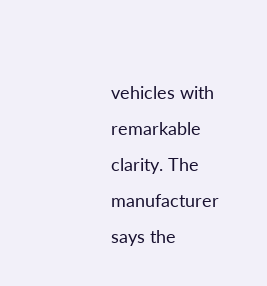vehicles with remarkable clarity. The manufacturer says the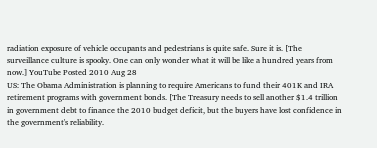radiation exposure of vehicle occupants and pedestrians is quite safe. Sure it is. [The surveillance culture is spooky. One can only wonder what it will be like a hundred years from now.] YouTube Posted 2010 Aug 28
US: The Obama Administration is planning to require Americans to fund their 401K and IRA retirement programs with government bonds. [The Treasury needs to sell another $1.4 trillion in government debt to finance the 2010 budget deficit, but the buyers have lost confidence in the government's reliability.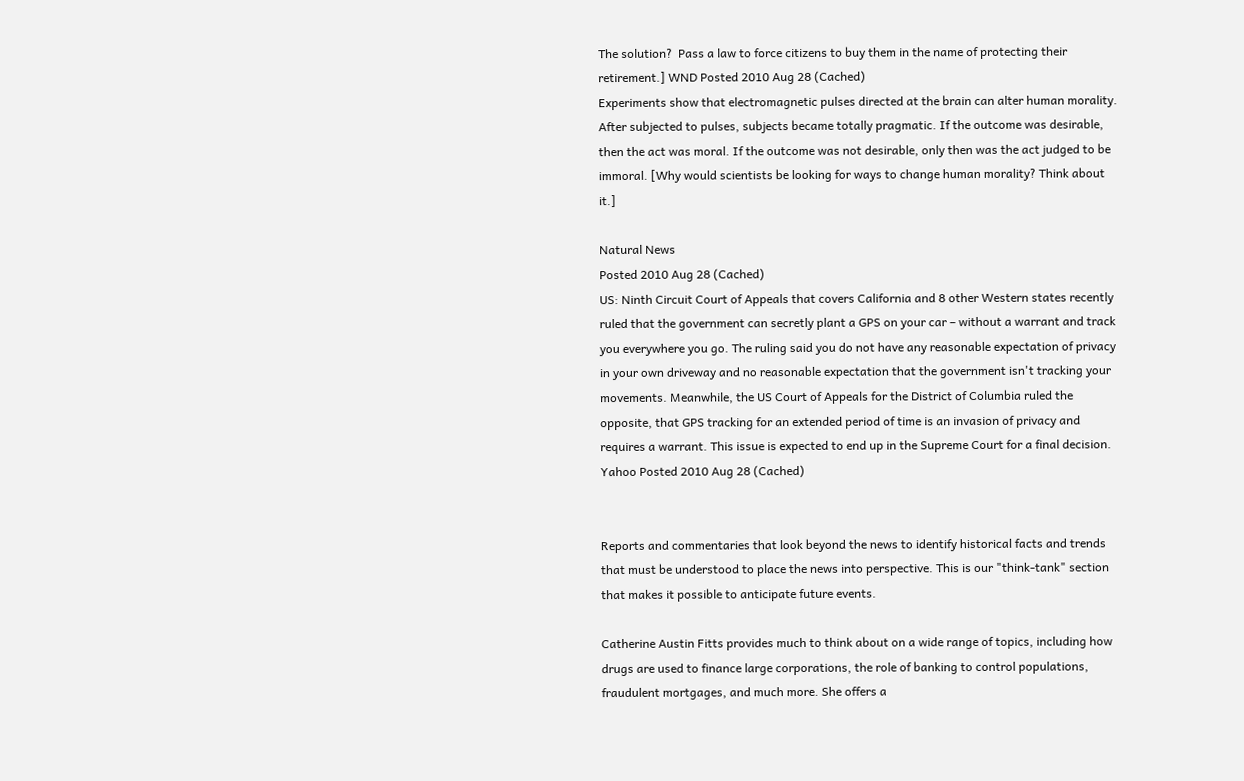The solution?  Pass a law to force citizens to buy them in the name of protecting their retirement.] WND Posted 2010 Aug 28 (Cached)
Experiments show that electromagnetic pulses directed at the brain can alter human morality. After subjected to pulses, subjects became totally pragmatic. If the outcome was desirable, then the act was moral. If the outcome was not desirable, only then was the act judged to be immoral. [Why would scientists be looking for ways to change human morality? Think about it.]

Natural News
Posted 2010 Aug 28 (Cached)
US: Ninth Circuit Court of Appeals that covers California and 8 other Western states recently ruled that the government can secretly plant a GPS on your car – without a warrant and track you everywhere you go. The ruling said you do not have any reasonable expectation of privacy in your own driveway and no reasonable expectation that the government isn't tracking your movements. Meanwhile, the US Court of Appeals for the District of Columbia ruled the opposite, that GPS tracking for an extended period of time is an invasion of privacy and requires a warrant. This issue is expected to end up in the Supreme Court for a final decision. Yahoo Posted 2010 Aug 28 (Cached)


Reports and commentaries that look beyond the news to identify historical facts and trends that must be understood to place the news into perspective. This is our "think-tank" section that makes it possible to anticipate future events.

Catherine Austin Fitts provides much to think about on a wide range of topics, including how drugs are used to finance large corporations, the role of banking to control populations, fraudulent mortgages, and much more. She offers a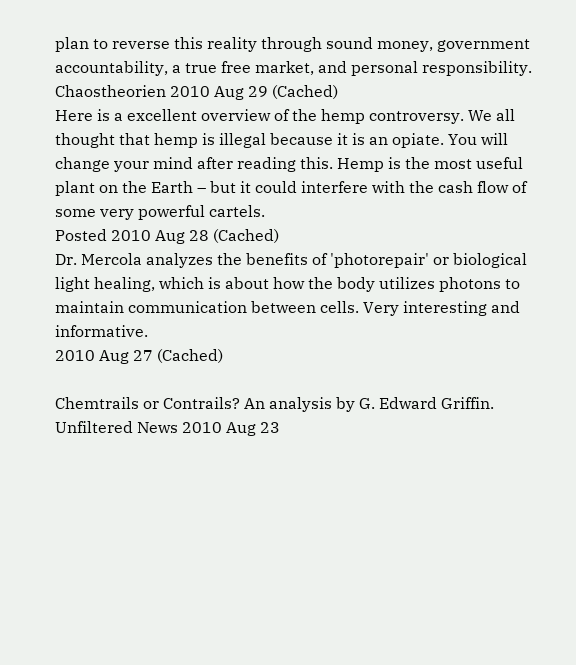plan to reverse this reality through sound money, government accountability, a true free market, and personal responsibility. Chaostheorien 2010 Aug 29 (Cached)
Here is a excellent overview of the hemp controversy. We all thought that hemp is illegal because it is an opiate. You will change your mind after reading this. Hemp is the most useful plant on the Earth – but it could interfere with the cash flow of some very powerful cartels.
Posted 2010 Aug 28 (Cached)
Dr. Mercola analyzes the benefits of 'photorepair' or biological light healing, which is about how the body utilizes photons to maintain communication between cells. Very interesting and informative.
2010 Aug 27 (Cached)

Chemtrails or Contrails? An analysis by G. Edward Griffin.
Unfiltered News 2010 Aug 23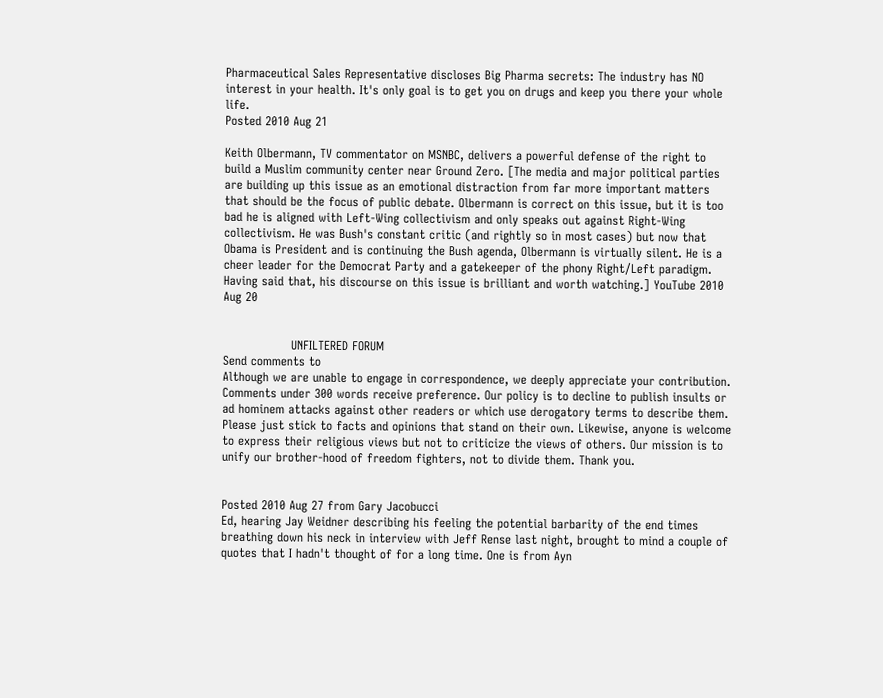Pharmaceutical Sales Representative discloses Big Pharma secrets: The industry has NO interest in your health. It's only goal is to get you on drugs and keep you there your whole life.
Posted 2010 Aug 21

Keith Olbermann, TV commentator on MSNBC, delivers a powerful defense of the right to build a Muslim community center near Ground Zero. [The media and major political parties are building up this issue as an emotional distraction from far more important matters that should be the focus of public debate. Olbermann is correct on this issue, but it is too bad he is aligned with Left-Wing collectivism and only speaks out against Right-Wing collectivism. He was Bush's constant critic (and rightly so in most cases) but now that Obama is President and is continuing the Bush agenda, Olbermann is virtually silent. He is a cheer leader for the Democrat Party and a gatekeeper of the phony Right/Left paradigm. Having said that, his discourse on this issue is brilliant and worth watching.] YouTube 2010 Aug 20


                 UNFILTERED FORUM
Send comments to
Although we are unable to engage in correspondence, we deeply appreciate your contribution. Comments under 300 words receive preference. Our policy is to decline to publish insults or ad hominem attacks against other readers or which use derogatory terms to describe them. Please just stick to facts and opinions that stand on their own. Likewise, anyone is welcome to express their religious views but not to criticize the views of others. Our mission is to unify our brother-hood of freedom fighters, not to divide them. Thank you.


Posted 2010 Aug 27 from Gary Jacobucci
Ed, hearing Jay Weidner describing his feeling the potential barbarity of the end times breathing down his neck in interview with Jeff Rense last night, brought to mind a couple of quotes that I hadn't thought of for a long time. One is from Ayn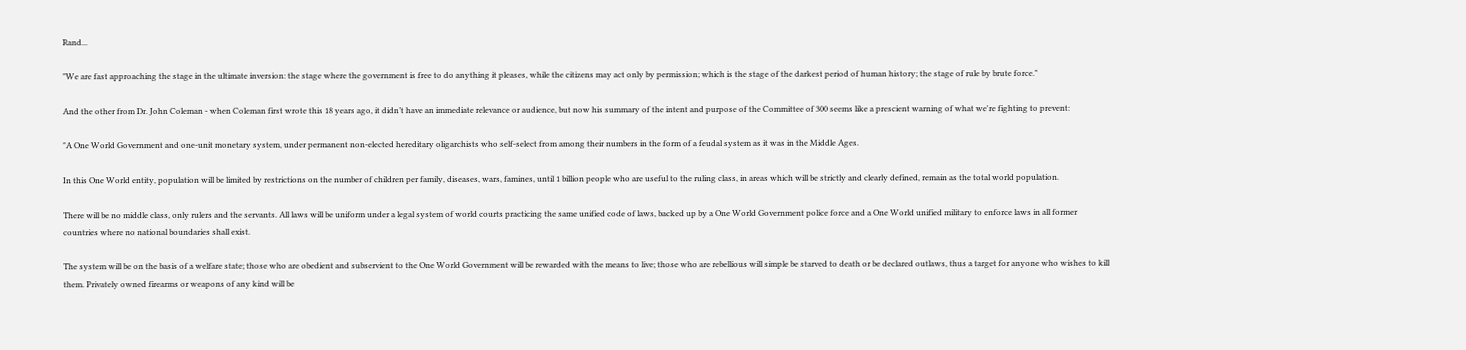Rand...

"We are fast approaching the stage in the ultimate inversion: the stage where the government is free to do anything it pleases, while the citizens may act only by permission; which is the stage of the darkest period of human history; the stage of rule by brute force."

And the other from Dr. John Coleman - when Coleman first wrote this 18 years ago, it didn’t have an immediate relevance or audience, but now his summary of the intent and purpose of the Committee of 300 seems like a prescient warning of what we're fighting to prevent:

"A One World Government and one-unit monetary system, under permanent non-elected hereditary oligarchists who self-select from among their numbers in the form of a feudal system as it was in the Middle Ages.

In this One World entity, population will be limited by restrictions on the number of children per family, diseases, wars, famines, until 1 billion people who are useful to the ruling class, in areas which will be strictly and clearly defined, remain as the total world population.

There will be no middle class, only rulers and the servants. All laws will be uniform under a legal system of world courts practicing the same unified code of laws, backed up by a One World Government police force and a One World unified military to enforce laws in all former countries where no national boundaries shall exist.

The system will be on the basis of a welfare state; those who are obedient and subservient to the One World Government will be rewarded with the means to live; those who are rebellious will simple be starved to death or be declared outlaws, thus a target for anyone who wishes to kill them. Privately owned firearms or weapons of any kind will be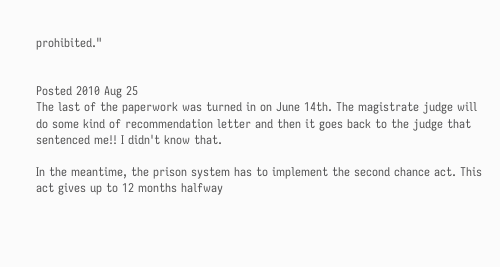prohibited."


Posted 2010 Aug 25
The last of the paperwork was turned in on June 14th. The magistrate judge will do some kind of recommendation letter and then it goes back to the judge that sentenced me!! I didn't know that.

In the meantime, the prison system has to implement the second chance act. This act gives up to 12 months halfway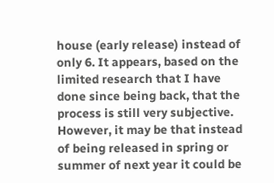house (early release) instead of only 6. It appears, based on the limited research that I have done since being back, that the process is still very subjective. However, it may be that instead of being released in spring or summer of next year it could be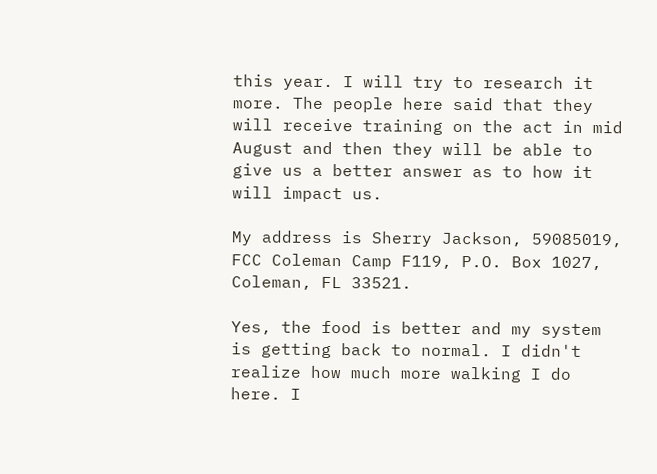this year. I will try to research it more. The people here said that they will receive training on the act in mid August and then they will be able to give us a better answer as to how it will impact us.

My address is Sherry Jackson, 59085019, FCC Coleman Camp F119, P.O. Box 1027, Coleman, FL 33521.

Yes, the food is better and my system is getting back to normal. I didn't realize how much more walking I do here. I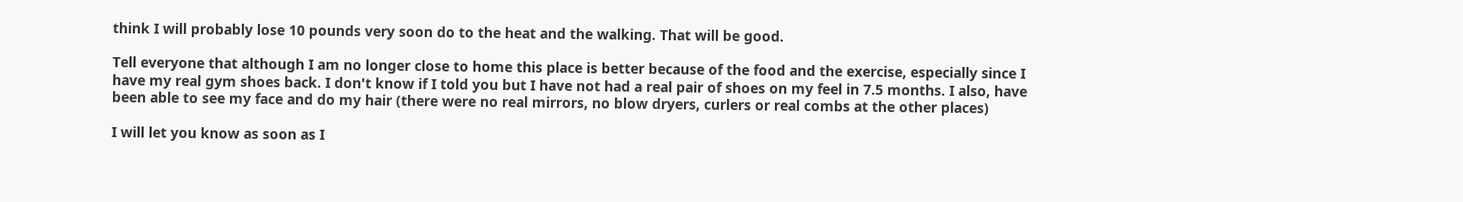think I will probably lose 10 pounds very soon do to the heat and the walking. That will be good.

Tell everyone that although I am no longer close to home this place is better because of the food and the exercise, especially since I have my real gym shoes back. I don't know if I told you but I have not had a real pair of shoes on my feel in 7.5 months. I also, have been able to see my face and do my hair (there were no real mirrors, no blow dryers, curlers or real combs at the other places)

I will let you know as soon as I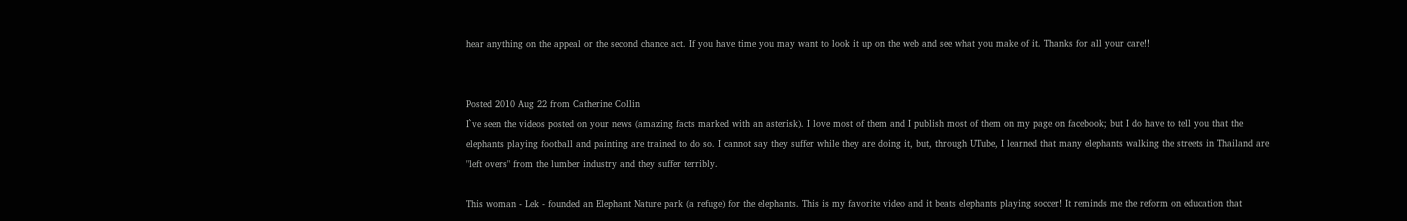hear anything on the appeal or the second chance act. If you have time you may want to look it up on the web and see what you make of it. Thanks for all your care!!


Posted 2010 Aug 22 from Catherine Collin
I`ve seen the videos posted on your news (amazing facts marked with an asterisk). I love most of them and I publish most of them on my page on facebook; but I do have to tell you that the elephants playing football and painting are trained to do so. I cannot say they suffer while they are doing it, but, through UTube, I learned that many elephants walking the streets in Thailand are "left overs" from the lumber industry and they suffer terribly.

This woman - Lek - founded an Elephant Nature park (a refuge) for the elephants. This is my favorite video and it beats elephants playing soccer! It reminds me the reform on education that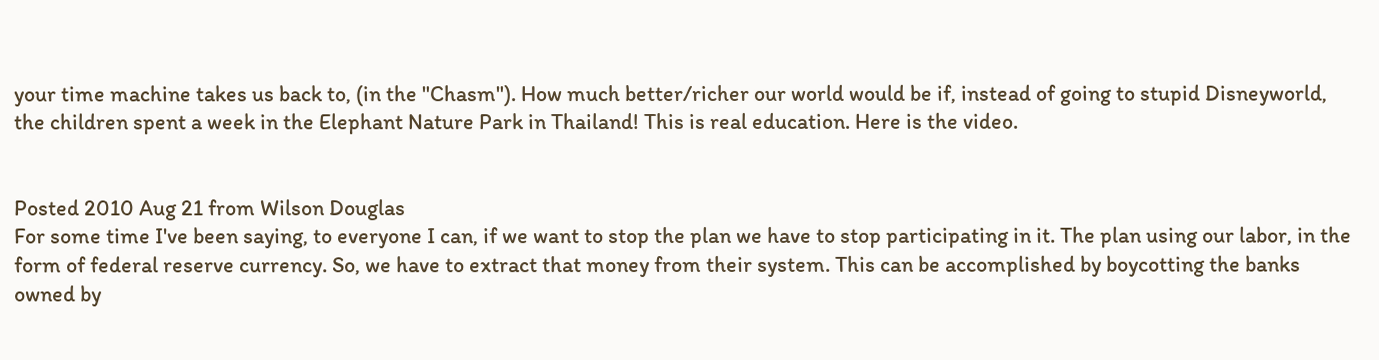your time machine takes us back to, (in the "Chasm"). How much better/richer our world would be if, instead of going to stupid Disneyworld, the children spent a week in the Elephant Nature Park in Thailand! This is real education. Here is the video.


Posted 2010 Aug 21 from Wilson Douglas
For some time I've been saying, to everyone I can, if we want to stop the plan we have to stop participating in it. The plan using our labor, in the form of federal reserve currency. So, we have to extract that money from their system. This can be accomplished by boycotting the banks owned by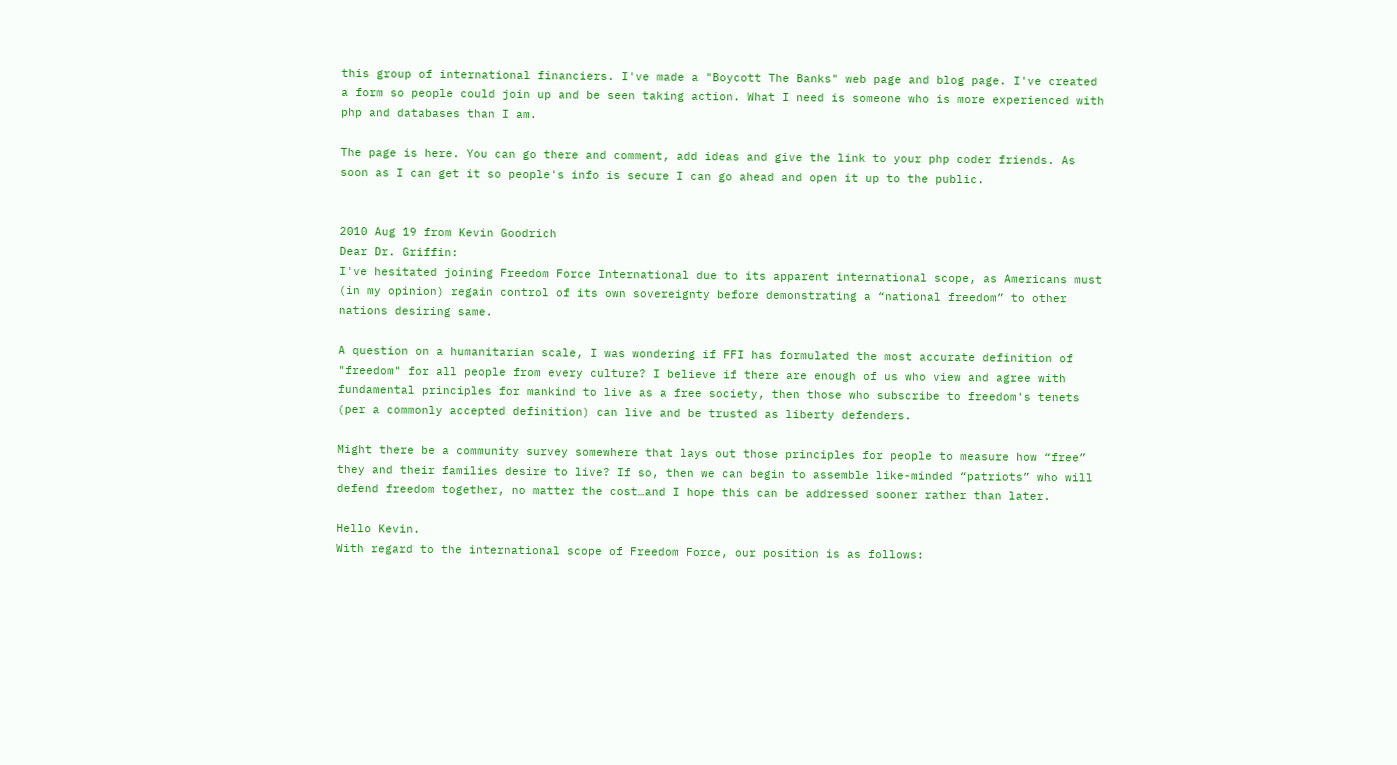this group of international financiers. I've made a "Boycott The Banks" web page and blog page. I've created a form so people could join up and be seen taking action. What I need is someone who is more experienced with php and databases than I am.

The page is here. You can go there and comment, add ideas and give the link to your php coder friends. As soon as I can get it so people's info is secure I can go ahead and open it up to the public.


2010 Aug 19 from Kevin Goodrich
Dear Dr. Griffin:
I've hesitated joining Freedom Force International due to its apparent international scope, as Americans must (in my opinion) regain control of its own sovereignty before demonstrating a “national freedom” to other nations desiring same.

A question on a humanitarian scale, I was wondering if FFI has formulated the most accurate definition of "freedom" for all people from every culture? I believe if there are enough of us who view and agree with fundamental principles for mankind to live as a free society, then those who subscribe to freedom's tenets (per a commonly accepted definition) can live and be trusted as liberty defenders.

Might there be a community survey somewhere that lays out those principles for people to measure how “free” they and their families desire to live? If so, then we can begin to assemble like-minded “patriots” who will defend freedom together, no matter the cost…and I hope this can be addressed sooner rather than later.

Hello Kevin.
With regard to the international scope of Freedom Force, our position is as follows: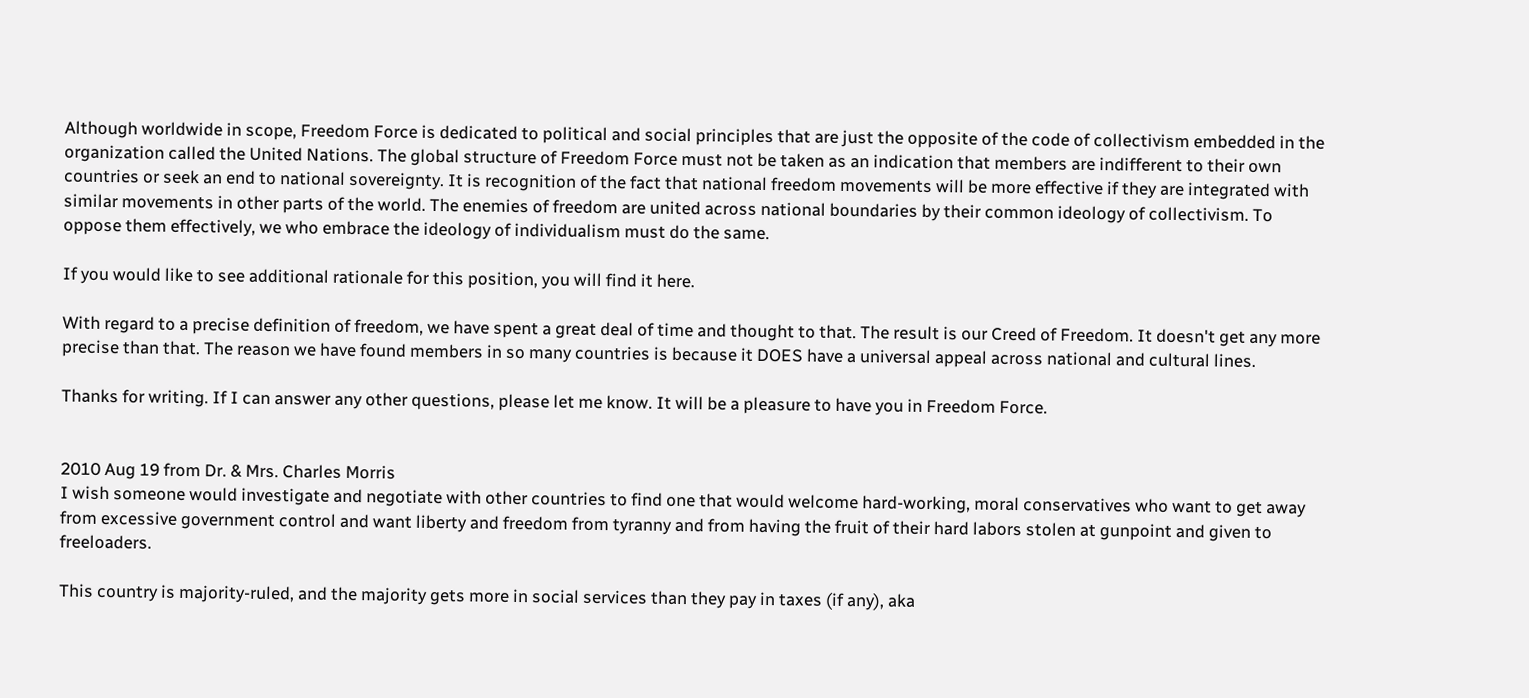Although worldwide in scope, Freedom Force is dedicated to political and social principles that are just the opposite of the code of collectivism embedded in the organization called the United Nations. The global structure of Freedom Force must not be taken as an indication that members are indifferent to their own countries or seek an end to national sovereignty. It is recognition of the fact that national freedom movements will be more effective if they are integrated with similar movements in other parts of the world. The enemies of freedom are united across national boundaries by their common ideology of collectivism. To oppose them effectively, we who embrace the ideology of individualism must do the same.

If you would like to see additional rationale for this position, you will find it here.

With regard to a precise definition of freedom, we have spent a great deal of time and thought to that. The result is our Creed of Freedom. It doesn't get any more precise than that. The reason we have found members in so many countries is because it DOES have a universal appeal across national and cultural lines.

Thanks for writing. If I can answer any other questions, please let me know. It will be a pleasure to have you in Freedom Force.


2010 Aug 19 from Dr. & Mrs. Charles Morris
I wish someone would investigate and negotiate with other countries to find one that would welcome hard-working, moral conservatives who want to get away from excessive government control and want liberty and freedom from tyranny and from having the fruit of their hard labors stolen at gunpoint and given to freeloaders.

This country is majority-ruled, and the majority gets more in social services than they pay in taxes (if any), aka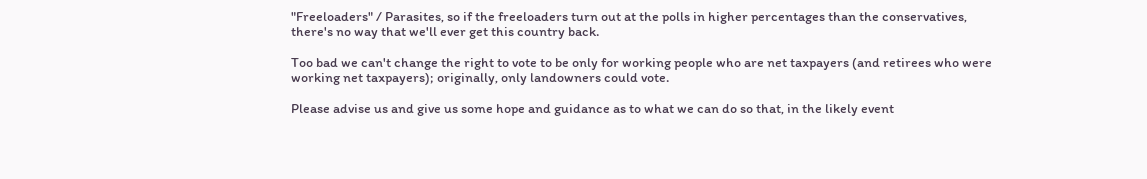"Freeloaders" / Parasites, so if the freeloaders turn out at the polls in higher percentages than the conservatives, there's no way that we'll ever get this country back.

Too bad we can't change the right to vote to be only for working people who are net taxpayers (and retirees who were working net taxpayers); originally, only landowners could vote.

Please advise us and give us some hope and guidance as to what we can do so that, in the likely event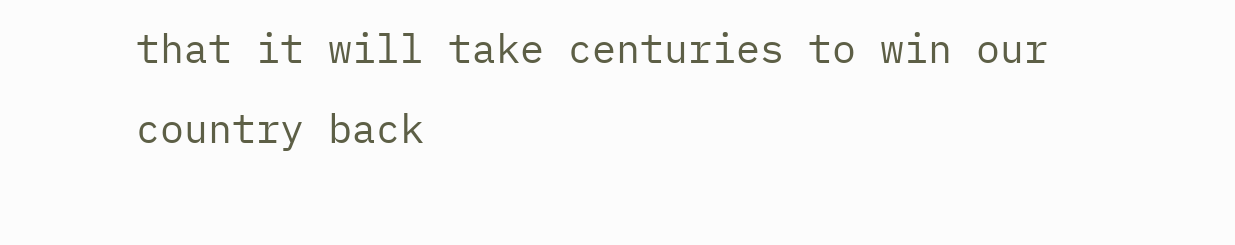that it will take centuries to win our country back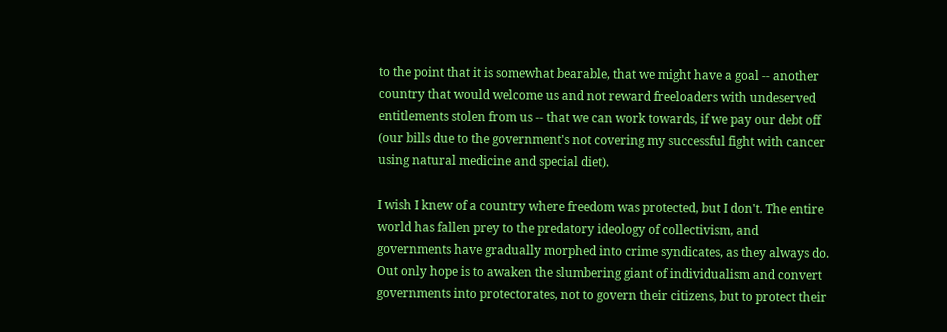to the point that it is somewhat bearable, that we might have a goal -- another country that would welcome us and not reward freeloaders with undeserved entitlements stolen from us -- that we can work towards, if we pay our debt off (our bills due to the government's not covering my successful fight with cancer using natural medicine and special diet).

I wish I knew of a country where freedom was protected, but I don't. The entire world has fallen prey to the predatory ideology of collectivism, and governments have gradually morphed into crime syndicates, as they always do. Out only hope is to awaken the slumbering giant of individualism and convert governments into protectorates, not to govern their citizens, but to protect their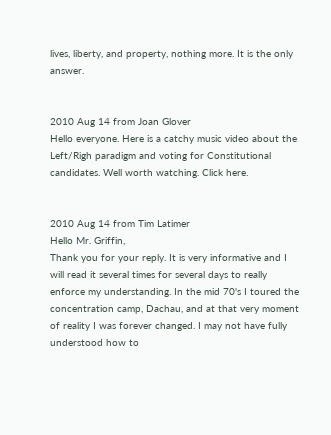lives, liberty, and property, nothing more. It is the only answer.


2010 Aug 14 from Joan Glover
Hello everyone. Here is a catchy music video about the Left/Righ paradigm and voting for Constitutional candidates. Well worth watching. Click here.


2010 Aug 14 from Tim Latimer
Hello Mr. Griffin,
Thank you for your reply. It is very informative and I will read it several times for several days to really enforce my understanding. In the mid 70's I toured the concentration camp, Dachau, and at that very moment of reality I was forever changed. I may not have fully understood how to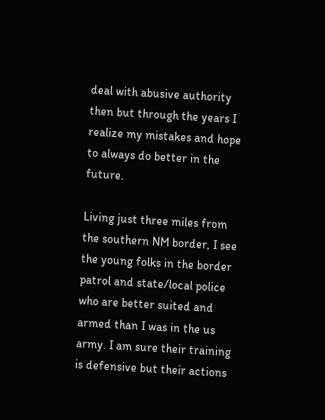deal with abusive authority then but through the years I realize my mistakes and hope to always do better in the future.

Living just three miles from the southern NM border, I see the young folks in the border patrol and state/local police who are better suited and armed than I was in the us army. I am sure their training is defensive but their actions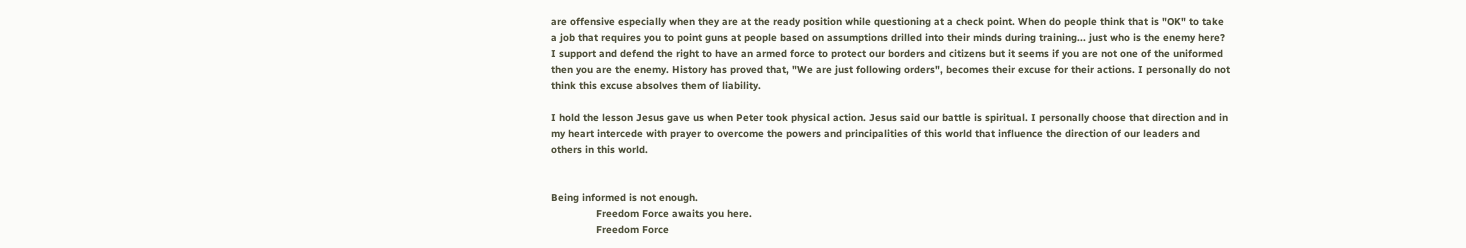are offensive especially when they are at the ready position while questioning at a check point. When do people think that is "OK" to take a job that requires you to point guns at people based on assumptions drilled into their minds during training... just who is the enemy here? I support and defend the right to have an armed force to protect our borders and citizens but it seems if you are not one of the uniformed then you are the enemy. History has proved that, "We are just following orders", becomes their excuse for their actions. I personally do not think this excuse absolves them of liability.

I hold the lesson Jesus gave us when Peter took physical action. Jesus said our battle is spiritual. I personally choose that direction and in my heart intercede with prayer to overcome the powers and principalities of this world that influence the direction of our leaders and others in this world.


Being informed is not enough.
               Freedom Force awaits you here.
               Freedom Force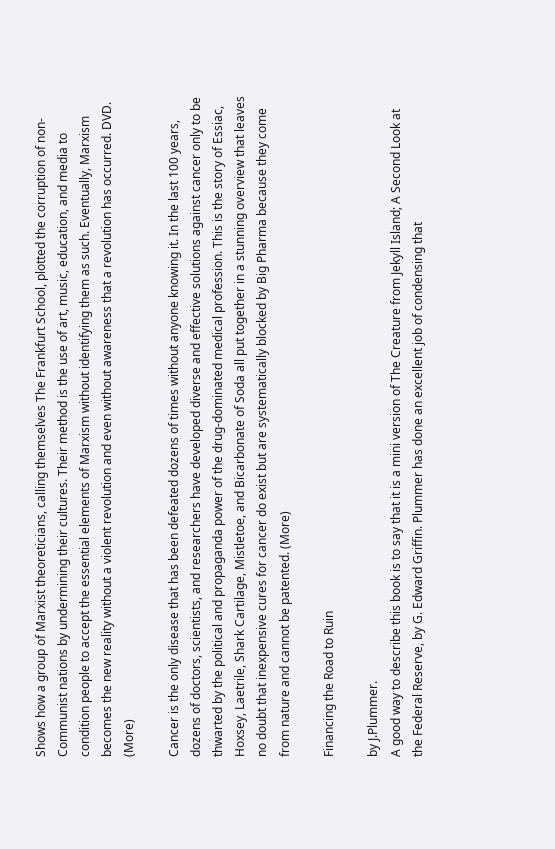Shows how a group of Marxist theoreticians, calling themselves The Frankfurt School, plotted the corruption of non-Communist nations by undermining their cultures. Their method is the use of art, music, education, and media to condition people to accept the essential elements of Marxism without identifying them as such. Eventually, Marxism becomes the new reality without a violent revolution and even without awareness that a revolution has occurred. DVD. (More)

Cancer is the only disease that has been defeated dozens of times without anyone knowing it. In the last 100 years, dozens of doctors, scientists, and researchers have developed diverse and effective solutions against cancer only to be thwarted by the political and propaganda power of the drug-dominated medical profession. This is the story of Essiac, Hoxsey, Laetrile, Shark Cartilage, Mistletoe, and Bicarbonate of Soda all put together in a stunning overview that leaves no doubt that inexpensive cures for cancer do exist but are systematically blocked by Big Pharma because they come from nature and cannot be patented. (More)

Financing the Road to Ruin

by J.Plummer.
A good way to describe this book is to say that it is a mini version of The Creature from Jekyll Island; A Second Look at the Federal Reserve, by G. Edward Griffin. Plummer has done an excellent job of condensing that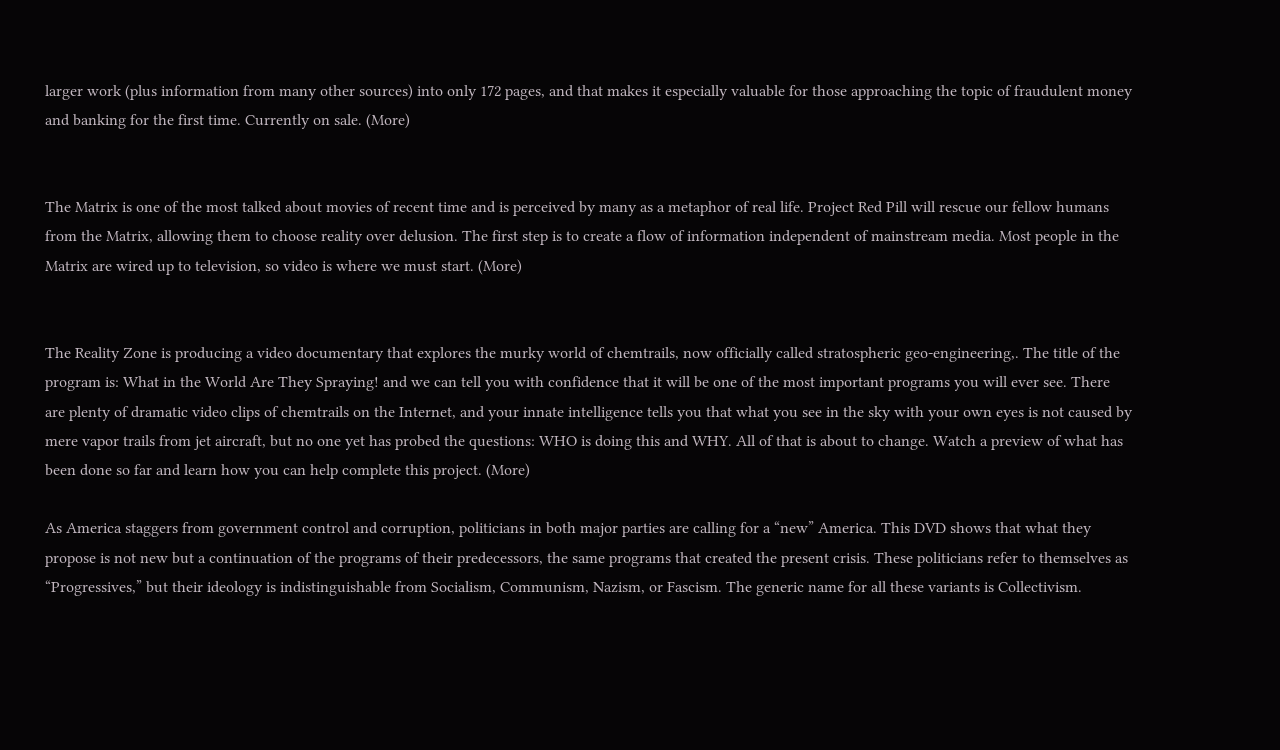larger work (plus information from many other sources) into only 172 pages, and that makes it especially valuable for those approaching the topic of fraudulent money and banking for the first time. Currently on sale. (More)


The Matrix is one of the most talked about movies of recent time and is perceived by many as a metaphor of real life. Project Red Pill will rescue our fellow humans from the Matrix, allowing them to choose reality over delusion. The first step is to create a flow of information independent of mainstream media. Most people in the Matrix are wired up to television, so video is where we must start. (More)


The Reality Zone is producing a video documentary that explores the murky world of chemtrails, now officially called stratospheric geo-engineering,. The title of the program is: What in the World Are They Spraying! and we can tell you with confidence that it will be one of the most important programs you will ever see. There are plenty of dramatic video clips of chemtrails on the Internet, and your innate intelligence tells you that what you see in the sky with your own eyes is not caused by mere vapor trails from jet aircraft, but no one yet has probed the questions: WHO is doing this and WHY. All of that is about to change. Watch a preview of what has been done so far and learn how you can help complete this project. (More)

As America staggers from government control and corruption, politicians in both major parties are calling for a “new” America. This DVD shows that what they propose is not new but a continuation of the programs of their predecessors, the same programs that created the present crisis. These politicians refer to themselves as “Progressives,” but their ideology is indistinguishable from Socialism, Communism, Nazism, or Fascism. The generic name for all these variants is Collectivism.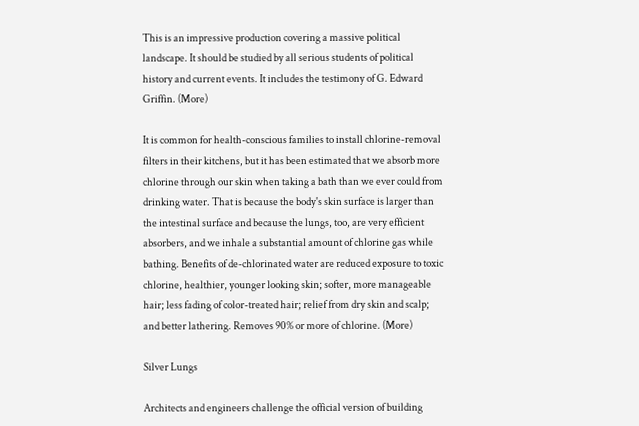This is an impressive production covering a massive political landscape. It should be studied by all serious students of political history and current events. It includes the testimony of G. Edward Griffin. (More)

It is common for health-conscious families to install chlorine-removal filters in their kitchens, but it has been estimated that we absorb more chlorine through our skin when taking a bath than we ever could from drinking water. That is because the body's skin surface is larger than the intestinal surface and because the lungs, too, are very efficient absorbers, and we inhale a substantial amount of chlorine gas while bathing. Benefits of de-chlorinated water are reduced exposure to toxic chlorine, healthier, younger looking skin; softer, more manageable hair; less fading of color-treated hair; relief from dry skin and scalp; and better lathering. Removes 90% or more of chlorine. (More)

Silver Lungs

Architects and engineers challenge the official version of building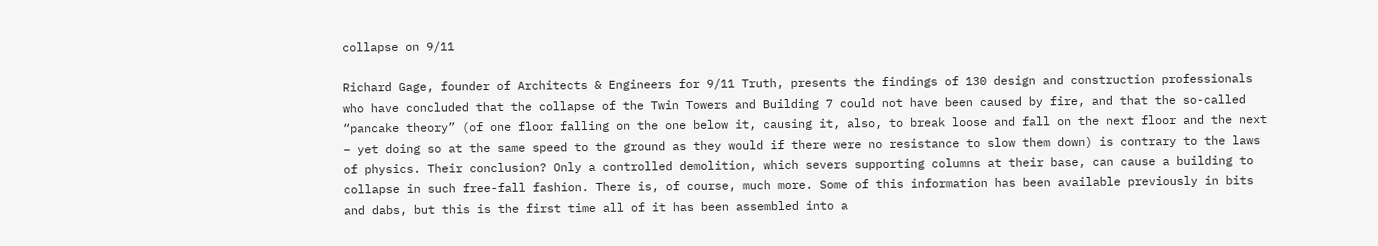collapse on 9/11

Richard Gage, founder of Architects & Engineers for 9/11 Truth, presents the findings of 130 design and construction professionals who have concluded that the collapse of the Twin Towers and Building 7 could not have been caused by fire, and that the so-called “pancake theory” (of one floor falling on the one below it, causing it, also, to break loose and fall on the next floor and the next – yet doing so at the same speed to the ground as they would if there were no resistance to slow them down) is contrary to the laws of physics. Their conclusion? Only a controlled demolition, which severs supporting columns at their base, can cause a building to collapse in such free-fall fashion. There is, of course, much more. Some of this information has been available previously in bits and dabs, but this is the first time all of it has been assembled into a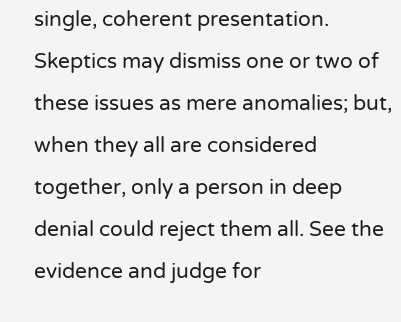single, coherent presentation. Skeptics may dismiss one or two of these issues as mere anomalies; but, when they all are considered together, only a person in deep denial could reject them all. See the evidence and judge for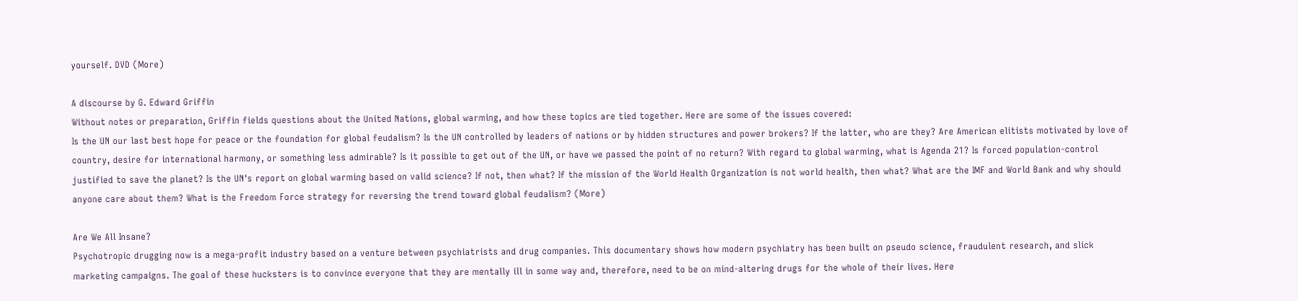yourself. DVD (More)

A discourse by G. Edward Griffin
Without notes or preparation, Griffin fields questions about the United Nations, global warming, and how these topics are tied together. Here are some of the issues covered:
Is the UN our last best hope for peace or the foundation for global feudalism? Is the UN controlled by leaders of nations or by hidden structures and power brokers? If the latter, who are they? Are American elitists motivated by love of country, desire for international harmony, or something less admirable? Is it possible to get out of the UN, or have we passed the point of no return? With regard to global warming, what is Agenda 21? Is forced population-control justified to save the planet? Is the UN's report on global warming based on valid science? If not, then what? If the mission of the World Health Organization is not world health, then what? What are the IMF and World Bank and why should anyone care about them? What is the Freedom Force strategy for reversing the trend toward global feudalism? (More)

Are We All Insane?
Psychotropic drugging now is a mega-profit industry based on a venture between psychiatrists and drug companies. This documentary shows how modern psychiatry has been built on pseudo science, fraudulent research, and slick marketing campaigns. The goal of these hucksters is to convince everyone that they are mentally ill in some way and, therefore, need to be on mind-altering drugs for the whole of their lives. Here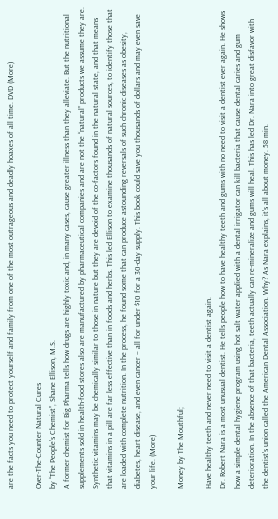are the facts you need to protect yourself and family from one of the most outrageous and deadly hoaxes of all time. DVD (More)

Over-The-Counter Natural Cures
by “The People’s Chemist”, Shane Ellison, M.S.
A former chemist for Big Pharma tells how drugs are highly toxic and, in many cases, cause greater illness than they alleviate. But the nutritional supplements sold in health-food stores also are manufactured by pharmaceutical companies and are not the “natural” products we assume they are. Synthetic vitamins may be chemically similar to those in nature but they are devoid of the co-factors found in the natural state, and that means that vitamins in a pill are far less effective than in foods and herbs. This led Ellison to examine thousands of natural sources, to identify those that are loaded with complete nutrition. In the process, he found some that can produce astounding reversals of such chronic diseases as obesity, diabetes, heart disease, and even cancer – all for under $10 for a 30-day supply. This book could save you thousands of dollars and may even save your life. (More)

Money by The Mouthful;

Have healthy teeth and never need to visit a dentist again.
Dr. Robert Nara is a most unusual dentist. He tells people how to have healthy teeth and gums with no need to visit a dentist ever again. He shows how a simple dental hygiene program using hot salt water applied with a dental irrigator can kill bacteria that cause dental caries and gum deterioration. In the absence of that bacteria, teeth actually can re-mineralize and gums will heal. This has led Dr. Nara into great disfavor with the dentist's union called the American Dental Association. Why? As Nara explains, it's all about money. 58 min.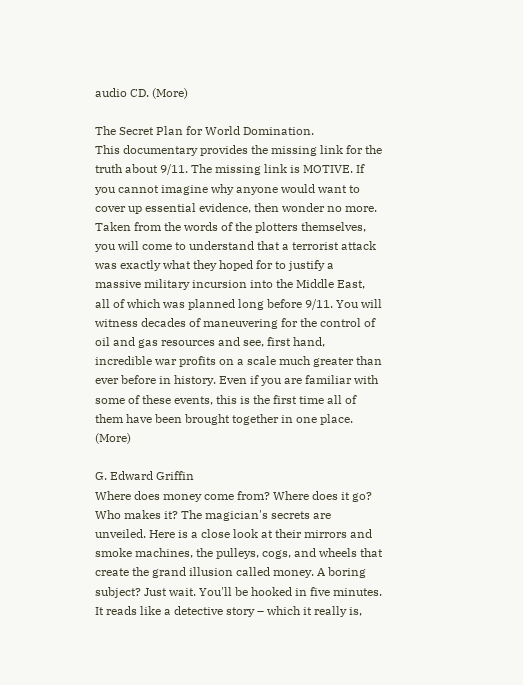audio CD. (More)

The Secret Plan for World Domination.
This documentary provides the missing link for the truth about 9/11. The missing link is MOTIVE. If you cannot imagine why anyone would want to cover up essential evidence, then wonder no more. Taken from the words of the plotters themselves, you will come to understand that a terrorist attack was exactly what they hoped for to justify a massive military incursion into the Middle East, all of which was planned long before 9/11. You will witness decades of maneuvering for the control of oil and gas resources and see, first hand, incredible war profits on a scale much greater than ever before in history. Even if you are familiar with some of these events, this is the first time all of them have been brought together in one place. (More)

G. Edward Griffin
Where does money come from? Where does it go? Who makes it? The magician's secrets are unveiled. Here is a close look at their mirrors and smoke machines, the pulleys, cogs, and wheels that create the grand illusion called money. A boring subject? Just wait. You'll be hooked in five minutes. It reads like a detective story – which it really is,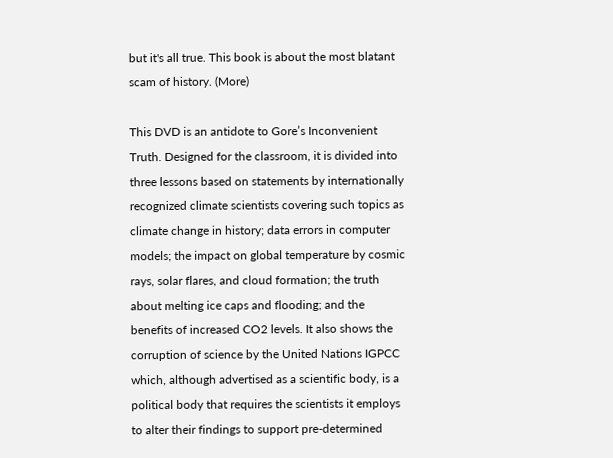but it's all true. This book is about the most blatant scam of history. (More)

This DVD is an antidote to Gore’s Inconvenient Truth. Designed for the classroom, it is divided into three lessons based on statements by internationally recognized climate scientists covering such topics as climate change in history; data errors in computer models; the impact on global temperature by cosmic rays, solar flares, and cloud formation; the truth about melting ice caps and flooding; and the benefits of increased CO2 levels. It also shows the corruption of science by the United Nations IGPCC which, although advertised as a scientific body, is a political body that requires the scientists it employs to alter their findings to support pre-determined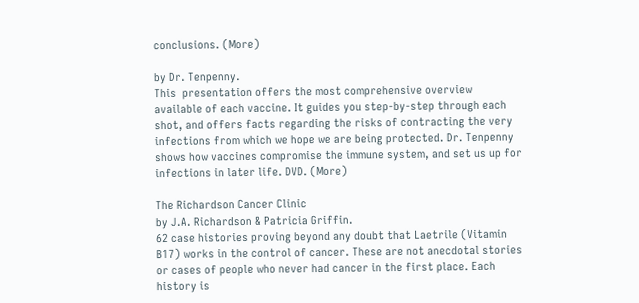conclusions. (More)

by Dr. Tenpenny.
This  presentation offers the most comprehensive overview available of each vaccine. It guides you step-by-step through each shot, and offers facts regarding the risks of contracting the very infections from which we hope we are being protected. Dr. Tenpenny shows how vaccines compromise the immune system, and set us up for infections in later life. DVD. (More)

The Richardson Cancer Clinic
by J.A. Richardson & Patricia Griffin.
62 case histories proving beyond any doubt that Laetrile (Vitamin B17) works in the control of cancer. These are not anecdotal stories or cases of people who never had cancer in the first place. Each history is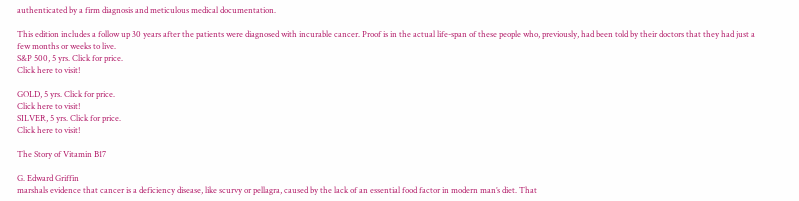authenticated by a firm diagnosis and meticulous medical documentation.

This edition includes a follow up 30 years after the patients were diagnosed with incurable cancer. Proof is in the actual life-span of these people who, previously, had been told by their doctors that they had just a few months or weeks to live.
S&P 500, 5 yrs. Click for price.
Click here to visit!

GOLD, 5 yrs. Click for price.
Click here to visit!
SILVER, 5 yrs. Click for price.
Click here to visit!

The Story of Vitamin B17

G. Edward Griffin
marshals evidence that cancer is a deficiency disease, like scurvy or pellagra, caused by the lack of an essential food factor in modern man’s diet. That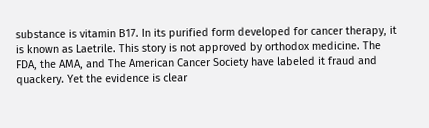substance is vitamin B17. In its purified form developed for cancer therapy, it is known as Laetrile. This story is not approved by orthodox medicine. The FDA, the AMA, and The American Cancer Society have labeled it fraud and quackery. Yet the evidence is clear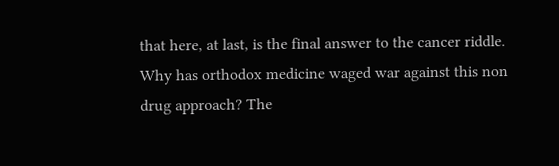that here, at last, is the final answer to the cancer riddle. Why has orthodox medicine waged war against this non drug approach? The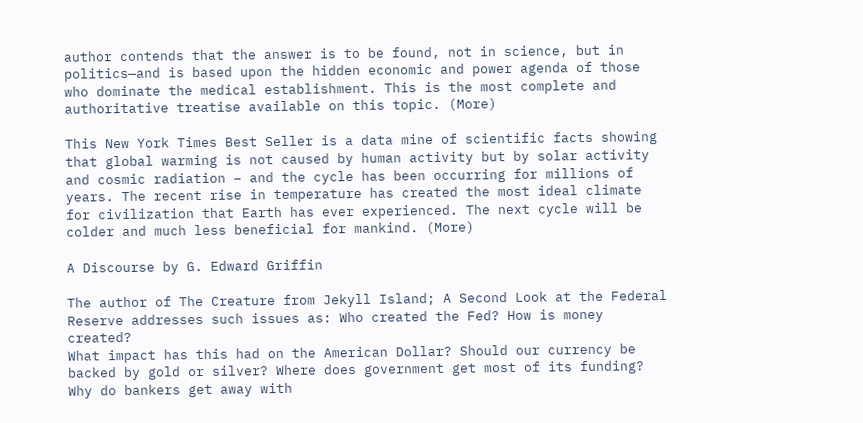author contends that the answer is to be found, not in science, but in politics—and is based upon the hidden economic and power agenda of those who dominate the medical establishment. This is the most complete and authoritative treatise available on this topic. (More)

This New York Times Best Seller is a data mine of scientific facts showing that global warming is not caused by human activity but by solar activity and cosmic radiation – and the cycle has been occurring for millions of years. The recent rise in temperature has created the most ideal climate for civilization that Earth has ever experienced. The next cycle will be colder and much less beneficial for mankind. (More)

A Discourse by G. Edward Griffin

The author of The Creature from Jekyll Island; A Second Look at the Federal Reserve addresses such issues as: Who created the Fed? How is money created?
What impact has this had on the American Dollar? Should our currency be backed by gold or silver? Where does government get most of its funding? Why do bankers get away with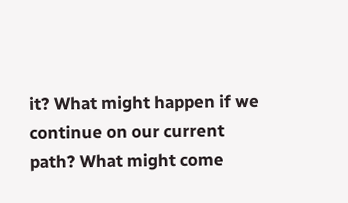it? What might happen if we continue on our current path? What might come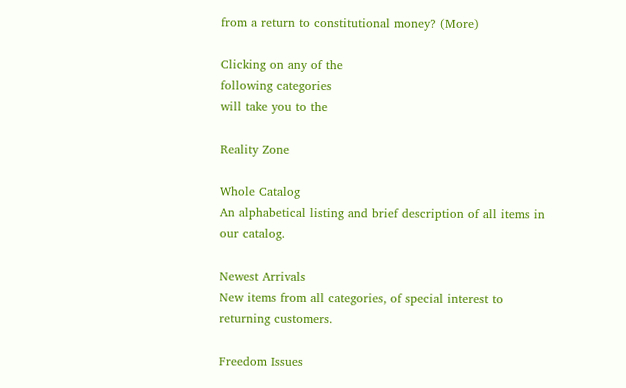from a return to constitutional money? (More)

Clicking on any of the
following categories
will take you to the

Reality Zone

Whole Catalog
An alphabetical listing and brief description of all items in our catalog.

Newest Arrivals
New items from all categories, of special interest to returning customers.

Freedom Issues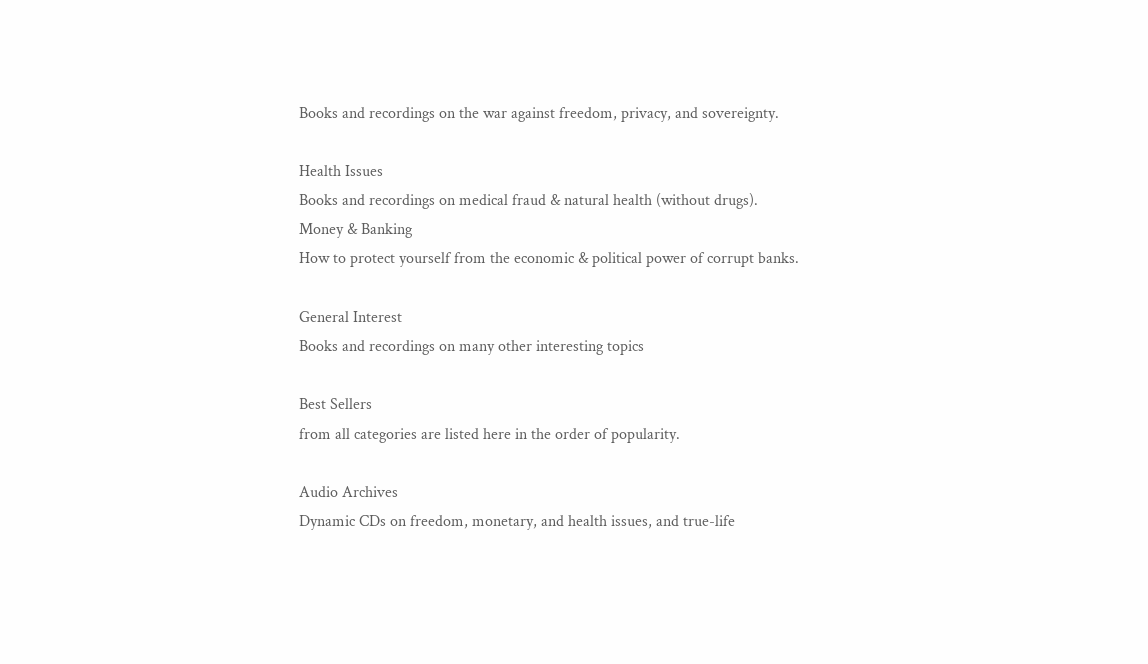Books and recordings on the war against freedom, privacy, and sovereignty.

Health Issues
Books and recordings on medical fraud & natural health (without drugs).
Money & Banking
How to protect yourself from the economic & political power of corrupt banks.

General Interest
Books and recordings on many other interesting topics

Best Sellers
from all categories are listed here in the order of popularity.

Audio Archives
Dynamic CDs on freedom, monetary, and health issues, and true-life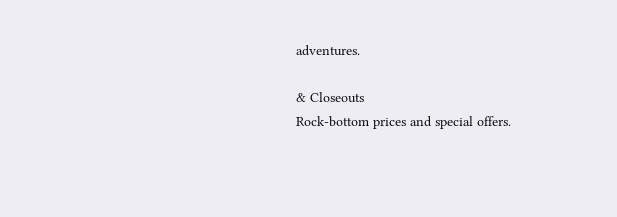adventures.

& Closeouts
Rock-bottom prices and special offers.